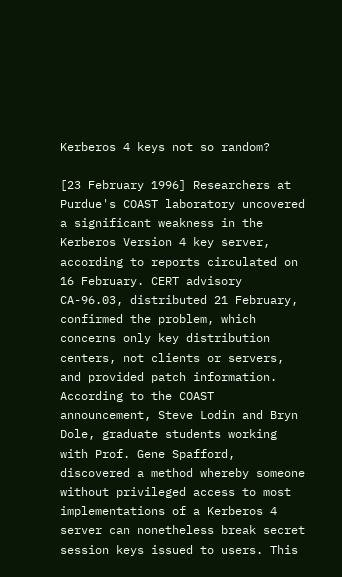Kerberos 4 keys not so random?

[23 February 1996] Researchers at Purdue's COAST laboratory uncovered a significant weakness in the Kerberos Version 4 key server, according to reports circulated on 16 February. CERT advisory CA-96.03, distributed 21 February, confirmed the problem, which concerns only key distribution centers, not clients or servers, and provided patch information. According to the COAST announcement, Steve Lodin and Bryn Dole, graduate students working with Prof. Gene Spafford,
discovered a method whereby someone without privileged access to most implementations of a Kerberos 4 server can nonetheless break secret session keys issued to users. This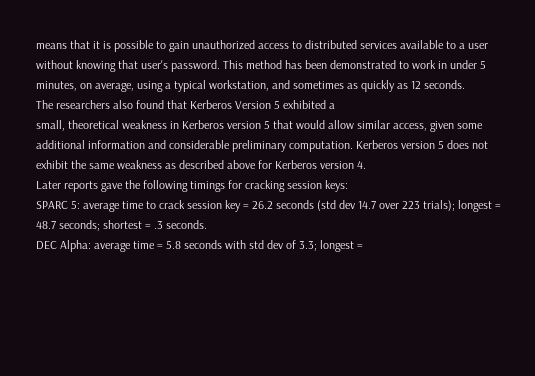means that it is possible to gain unauthorized access to distributed services available to a user without knowing that user's password. This method has been demonstrated to work in under 5 minutes, on average, using a typical workstation, and sometimes as quickly as 12 seconds.
The researchers also found that Kerberos Version 5 exhibited a
small, theoretical weakness in Kerberos version 5 that would allow similar access, given some additional information and considerable preliminary computation. Kerberos version 5 does not exhibit the same weakness as described above for Kerberos version 4.
Later reports gave the following timings for cracking session keys:
SPARC 5: average time to crack session key = 26.2 seconds (std dev 14.7 over 223 trials); longest = 48.7 seconds; shortest = .3 seconds.
DEC Alpha: average time = 5.8 seconds with std dev of 3.3; longest =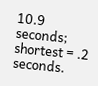10.9 seconds; shortest = .2 seconds.